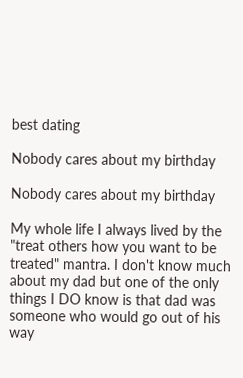best dating

Nobody cares about my birthday

Nobody cares about my birthday

My whole life I always lived by the "treat others how you want to be treated" mantra. I don't know much about my dad but one of the only things I DO know is that dad was someone who would go out of his way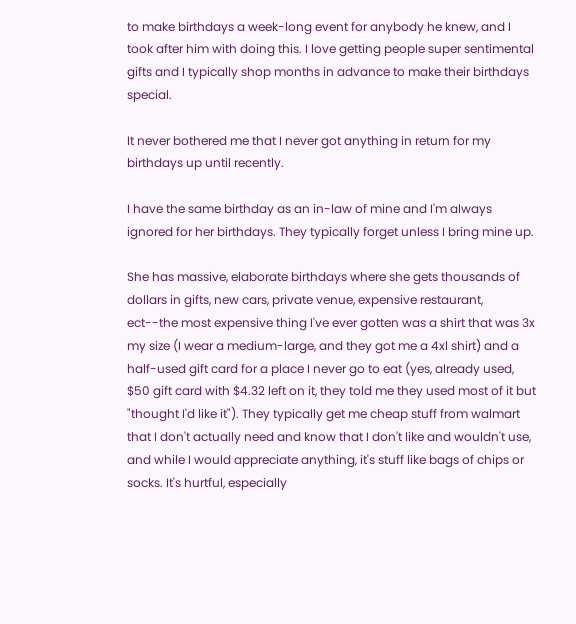to make birthdays a week-long event for anybody he knew, and I took after him with doing this. I love getting people super sentimental gifts and I typically shop months in advance to make their birthdays special.

It never bothered me that I never got anything in return for my birthdays up until recently.

I have the same birthday as an in-law of mine and I'm always ignored for her birthdays. They typically forget unless I bring mine up.

She has massive, elaborate birthdays where she gets thousands of dollars in gifts, new cars, private venue, expensive restaurant, ect--the most expensive thing I've ever gotten was a shirt that was 3x my size (I wear a medium-large, and they got me a 4xl shirt) and a half-used gift card for a place I never go to eat (yes, already used, $50 gift card with $4.32 left on it, they told me they used most of it but "thought I'd like it"). They typically get me cheap stuff from walmart that I don't actually need and know that I don't like and wouldn't use, and while I would appreciate anything, it's stuff like bags of chips or socks. It's hurtful, especially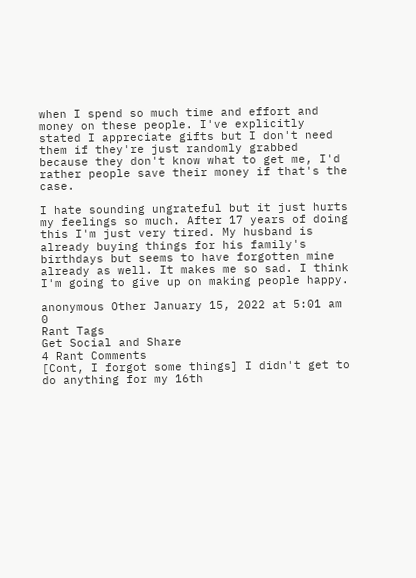when I spend so much time and effort and money on these people. I've explicitly stated I appreciate gifts but I don't need them if they're just randomly grabbed because they don't know what to get me, I'd rather people save their money if that's the case.

I hate sounding ungrateful but it just hurts my feelings so much. After 17 years of doing this I'm just very tired. My husband is already buying things for his family's birthdays but seems to have forgotten mine already as well. It makes me so sad. I think I'm going to give up on making people happy.

anonymous Other January 15, 2022 at 5:01 am 0
Rant Tags
Get Social and Share
4 Rant Comments
[Cont, I forgot some things] I didn't get to do anything for my 16th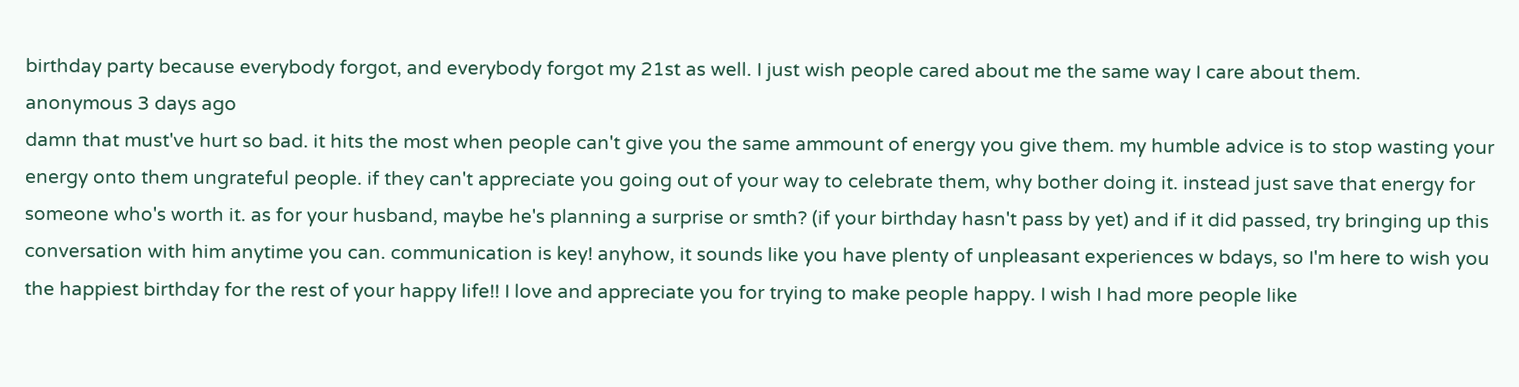birthday party because everybody forgot, and everybody forgot my 21st as well. I just wish people cared about me the same way I care about them.
anonymous 3 days ago
damn that must've hurt so bad. it hits the most when people can't give you the same ammount of energy you give them. my humble advice is to stop wasting your energy onto them ungrateful people. if they can't appreciate you going out of your way to celebrate them, why bother doing it. instead just save that energy for someone who's worth it. as for your husband, maybe he's planning a surprise or smth? (if your birthday hasn't pass by yet) and if it did passed, try bringing up this conversation with him anytime you can. communication is key! anyhow, it sounds like you have plenty of unpleasant experiences w bdays, so I'm here to wish you the happiest birthday for the rest of your happy life!! I love and appreciate you for trying to make people happy. I wish I had more people like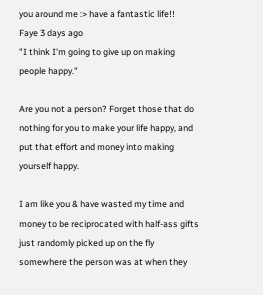you around me :> have a fantastic life!!
Faye 3 days ago
"I think I'm going to give up on making people happy."

Are you not a person? Forget those that do nothing for you to make your life happy, and put that effort and money into making yourself happy.

I am like you & have wasted my time and money to be reciprocated with half-ass gifts just randomly picked up on the fly somewhere the person was at when they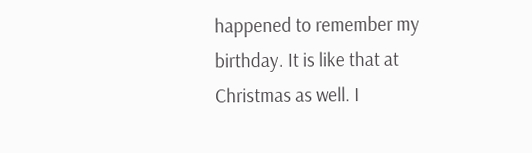happened to remember my birthday. It is like that at Christmas as well. I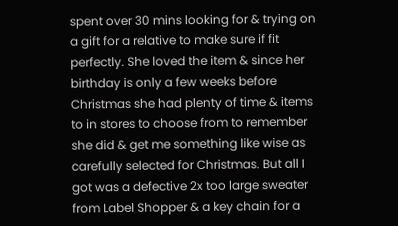spent over 30 mins looking for & trying on a gift for a relative to make sure if fit perfectly. She loved the item & since her birthday is only a few weeks before Christmas she had plenty of time & items to in stores to choose from to remember she did & get me something like wise as carefully selected for Christmas. But all I got was a defective 2x too large sweater from Label Shopper & a key chain for a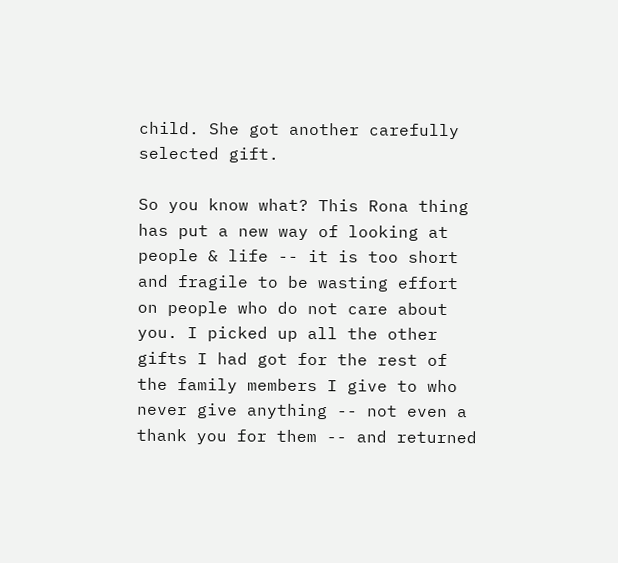child. She got another carefully selected gift.

So you know what? This Rona thing has put a new way of looking at people & life -- it is too short and fragile to be wasting effort on people who do not care about you. I picked up all the other gifts I had got for the rest of the family members I give to who never give anything -- not even a thank you for them -- and returned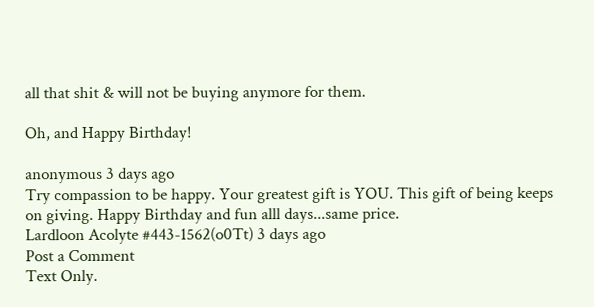all that shit & will not be buying anymore for them.

Oh, and Happy Birthday!

anonymous 3 days ago
Try compassion to be happy. Your greatest gift is YOU. This gift of being keeps on giving. Happy Birthday and fun alll days...same price.
Lardloon Acolyte #443-1562(o0Tt) 3 days ago
Post a Comment
Text Only.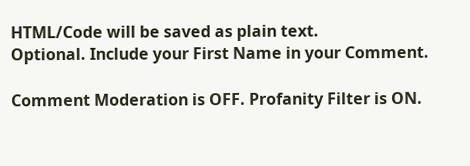HTML/Code will be saved as plain text.
Optional. Include your First Name in your Comment.

Comment Moderation is OFF. Profanity Filter is ON.